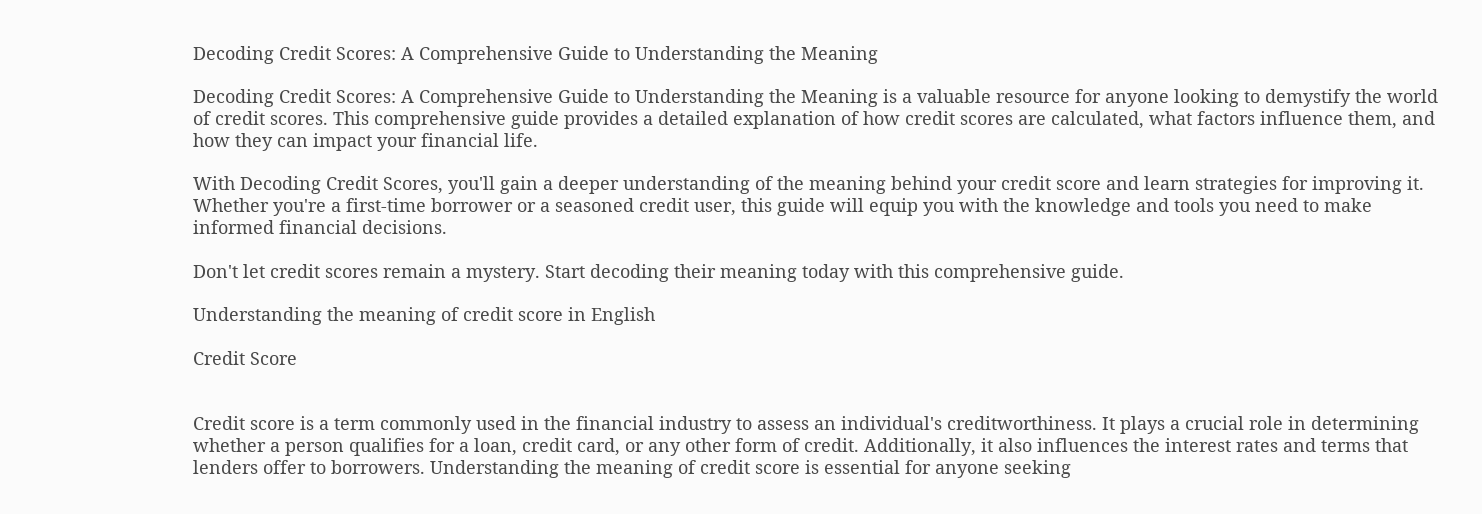Decoding Credit Scores: A Comprehensive Guide to Understanding the Meaning

Decoding Credit Scores: A Comprehensive Guide to Understanding the Meaning is a valuable resource for anyone looking to demystify the world of credit scores. This comprehensive guide provides a detailed explanation of how credit scores are calculated, what factors influence them, and how they can impact your financial life.

With Decoding Credit Scores, you'll gain a deeper understanding of the meaning behind your credit score and learn strategies for improving it. Whether you're a first-time borrower or a seasoned credit user, this guide will equip you with the knowledge and tools you need to make informed financial decisions.

Don't let credit scores remain a mystery. Start decoding their meaning today with this comprehensive guide.

Understanding the meaning of credit score in English

Credit Score


Credit score is a term commonly used in the financial industry to assess an individual's creditworthiness. It plays a crucial role in determining whether a person qualifies for a loan, credit card, or any other form of credit. Additionally, it also influences the interest rates and terms that lenders offer to borrowers. Understanding the meaning of credit score is essential for anyone seeking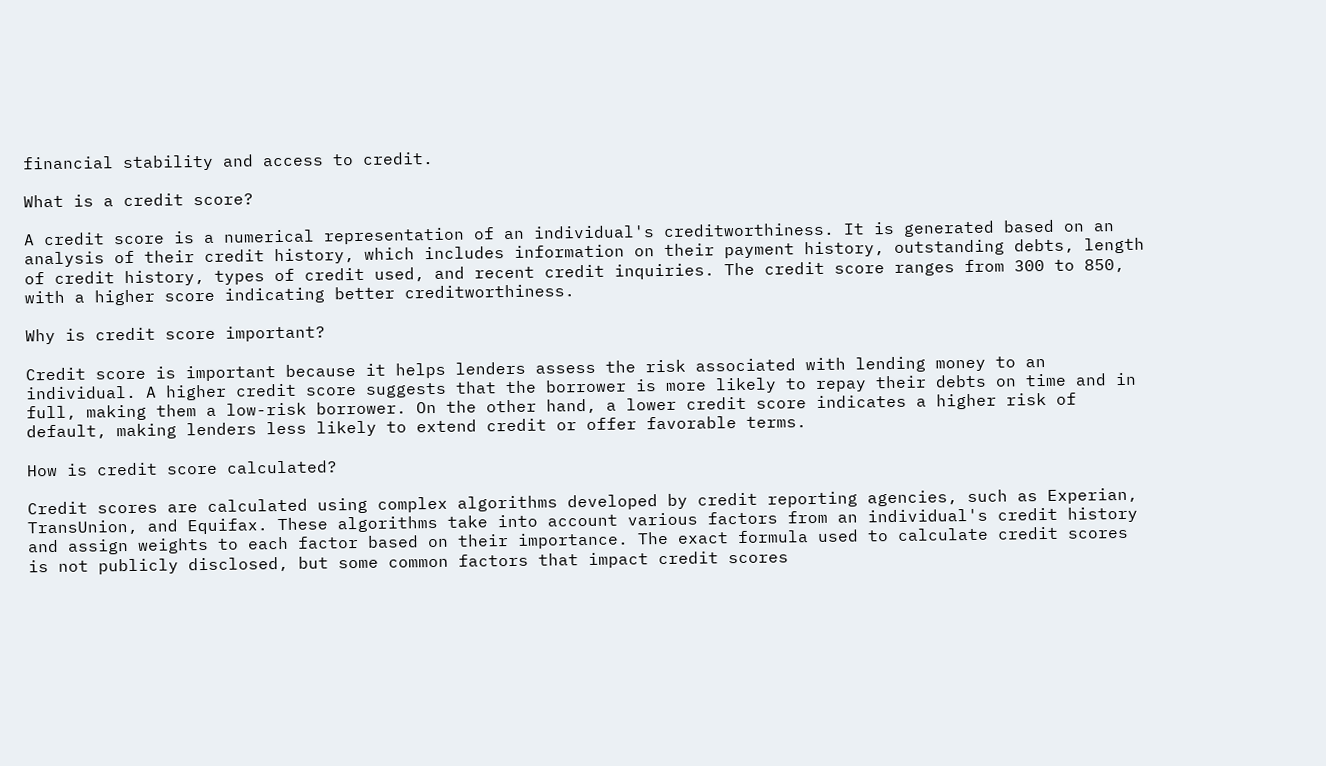financial stability and access to credit.

What is a credit score?

A credit score is a numerical representation of an individual's creditworthiness. It is generated based on an analysis of their credit history, which includes information on their payment history, outstanding debts, length of credit history, types of credit used, and recent credit inquiries. The credit score ranges from 300 to 850, with a higher score indicating better creditworthiness.

Why is credit score important?

Credit score is important because it helps lenders assess the risk associated with lending money to an individual. A higher credit score suggests that the borrower is more likely to repay their debts on time and in full, making them a low-risk borrower. On the other hand, a lower credit score indicates a higher risk of default, making lenders less likely to extend credit or offer favorable terms.

How is credit score calculated?

Credit scores are calculated using complex algorithms developed by credit reporting agencies, such as Experian, TransUnion, and Equifax. These algorithms take into account various factors from an individual's credit history and assign weights to each factor based on their importance. The exact formula used to calculate credit scores is not publicly disclosed, but some common factors that impact credit scores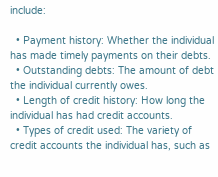include:

  • Payment history: Whether the individual has made timely payments on their debts.
  • Outstanding debts: The amount of debt the individual currently owes.
  • Length of credit history: How long the individual has had credit accounts.
  • Types of credit used: The variety of credit accounts the individual has, such as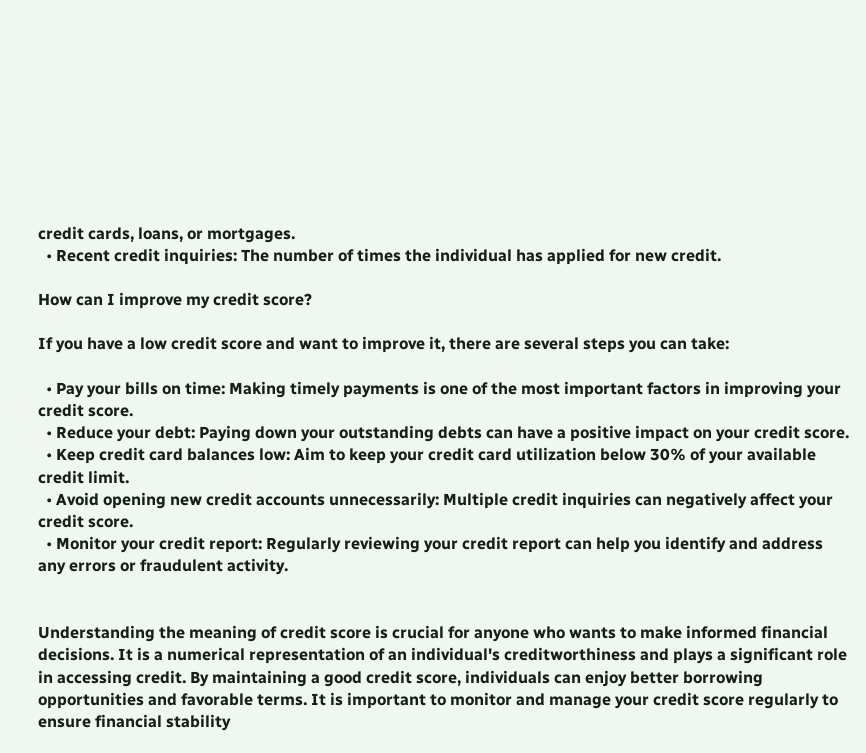credit cards, loans, or mortgages.
  • Recent credit inquiries: The number of times the individual has applied for new credit.

How can I improve my credit score?

If you have a low credit score and want to improve it, there are several steps you can take:

  • Pay your bills on time: Making timely payments is one of the most important factors in improving your credit score.
  • Reduce your debt: Paying down your outstanding debts can have a positive impact on your credit score.
  • Keep credit card balances low: Aim to keep your credit card utilization below 30% of your available credit limit.
  • Avoid opening new credit accounts unnecessarily: Multiple credit inquiries can negatively affect your credit score.
  • Monitor your credit report: Regularly reviewing your credit report can help you identify and address any errors or fraudulent activity.


Understanding the meaning of credit score is crucial for anyone who wants to make informed financial decisions. It is a numerical representation of an individual's creditworthiness and plays a significant role in accessing credit. By maintaining a good credit score, individuals can enjoy better borrowing opportunities and favorable terms. It is important to monitor and manage your credit score regularly to ensure financial stability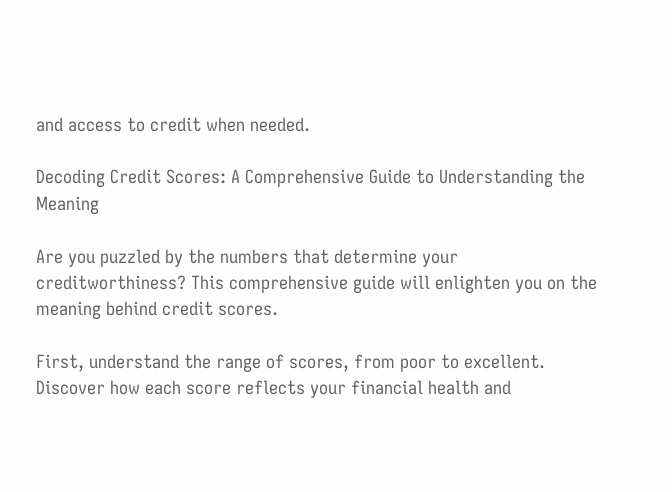and access to credit when needed.

Decoding Credit Scores: A Comprehensive Guide to Understanding the Meaning

Are you puzzled by the numbers that determine your creditworthiness? This comprehensive guide will enlighten you on the meaning behind credit scores.

First, understand the range of scores, from poor to excellent. Discover how each score reflects your financial health and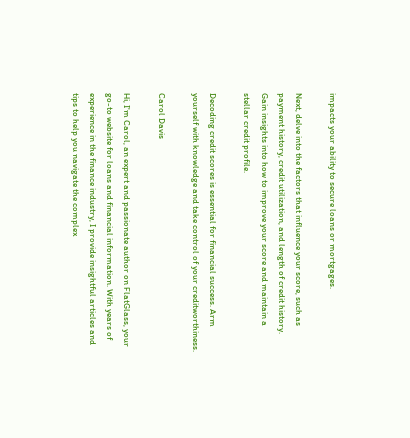impacts your ability to secure loans or mortgages.

Next, delve into the factors that influence your score, such as payment history, credit utilization, and length of credit history. Gain insights into how to improve your score and maintain a stellar credit profile.

Decoding credit scores is essential for financial success. Arm yourself with knowledge and take control of your creditworthiness.

Carol Davis

Hi, I'm Carol, an expert and passionate author on FlatGlass, your go-to website for loans and financial information. With years of experience in the finance industry, I provide insightful articles and tips to help you navigate the complex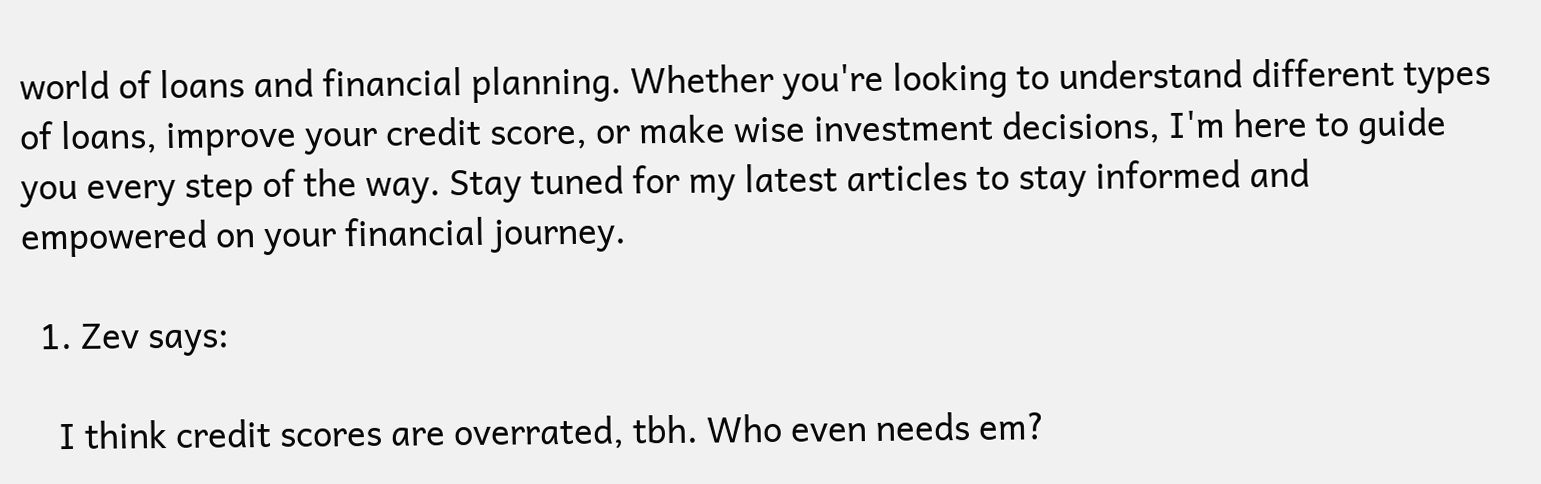world of loans and financial planning. Whether you're looking to understand different types of loans, improve your credit score, or make wise investment decisions, I'm here to guide you every step of the way. Stay tuned for my latest articles to stay informed and empowered on your financial journey.

  1. Zev says:

    I think credit scores are overrated, tbh. Who even needs em?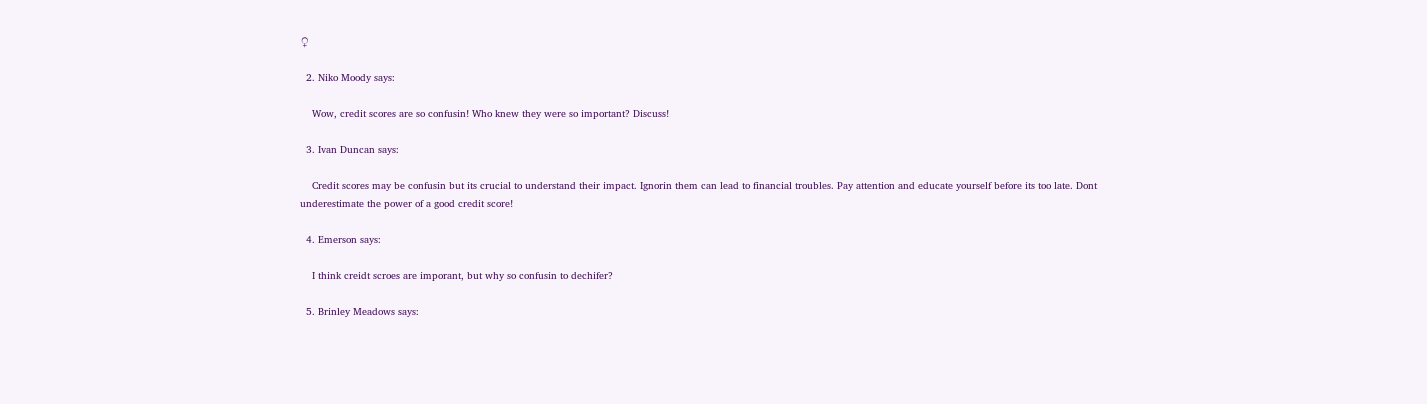♀

  2. Niko Moody says:

    Wow, credit scores are so confusin! Who knew they were so important? Discuss!

  3. Ivan Duncan says:

    Credit scores may be confusin but its crucial to understand their impact. Ignorin them can lead to financial troubles. Pay attention and educate yourself before its too late. Dont underestimate the power of a good credit score!

  4. Emerson says:

    I think creidt scroes are imporant, but why so confusin to dechifer?

  5. Brinley Meadows says: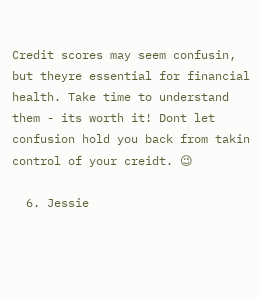Credit scores may seem confusin, but theyre essential for financial health. Take time to understand them - its worth it! Dont let confusion hold you back from takin control of your creidt. 😉

  6. Jessie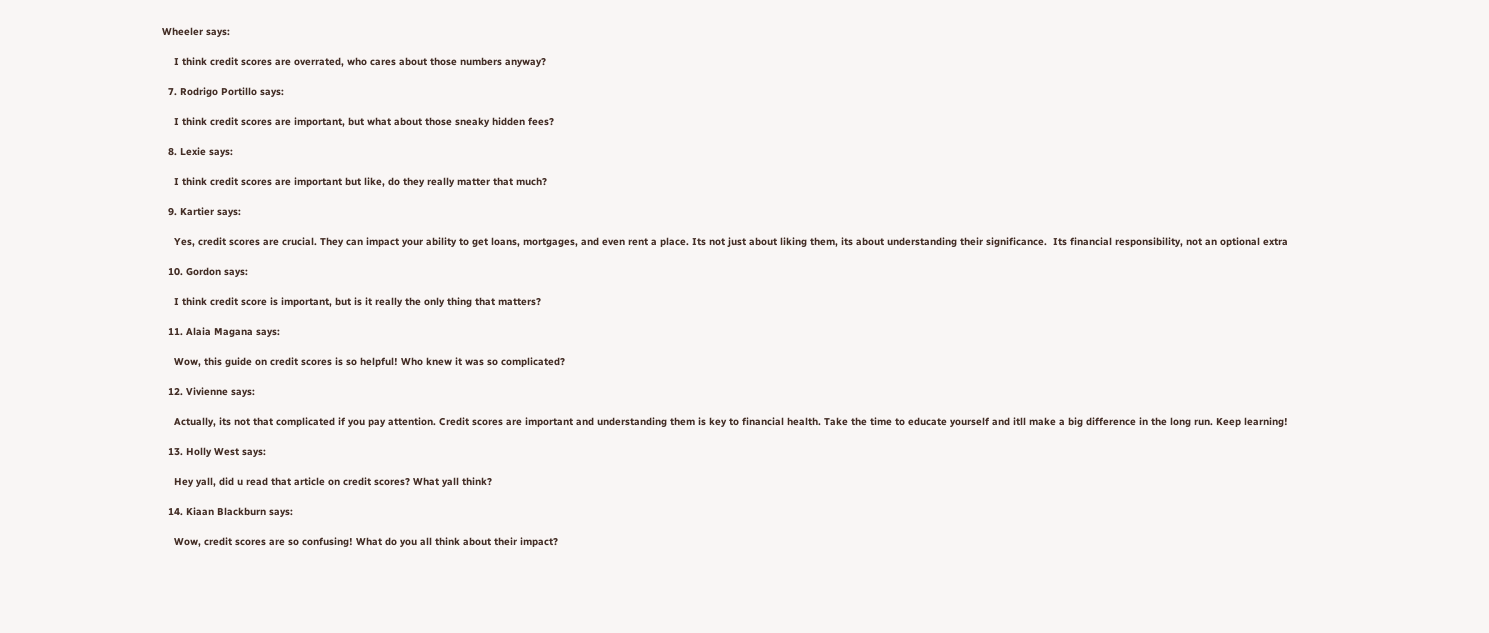Wheeler says:

    I think credit scores are overrated, who cares about those numbers anyway?

  7. Rodrigo Portillo says:

    I think credit scores are important, but what about those sneaky hidden fees?

  8. Lexie says:

    I think credit scores are important but like, do they really matter that much?

  9. Kartier says:

    Yes, credit scores are crucial. They can impact your ability to get loans, mortgages, and even rent a place. Its not just about liking them, its about understanding their significance.  Its financial responsibility, not an optional extra

  10. Gordon says:

    I think credit score is important, but is it really the only thing that matters?

  11. Alaia Magana says:

    Wow, this guide on credit scores is so helpful! Who knew it was so complicated?

  12. Vivienne says:

    Actually, its not that complicated if you pay attention. Credit scores are important and understanding them is key to financial health. Take the time to educate yourself and itll make a big difference in the long run. Keep learning!

  13. Holly West says:

    Hey yall, did u read that article on credit scores? What yall think?

  14. Kiaan Blackburn says:

    Wow, credit scores are so confusing! What do you all think about their impact?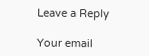Leave a Reply

Your email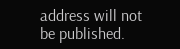address will not be published.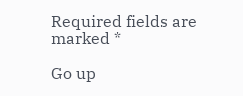Required fields are marked *

Go up